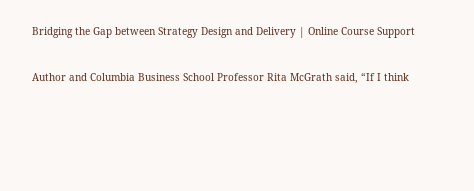Bridging the Gap between Strategy Design and Delivery | Online Course Support

Author and Columbia Business School Professor Rita McGrath said, “If I think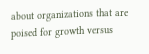about organizations that are poised for growth versus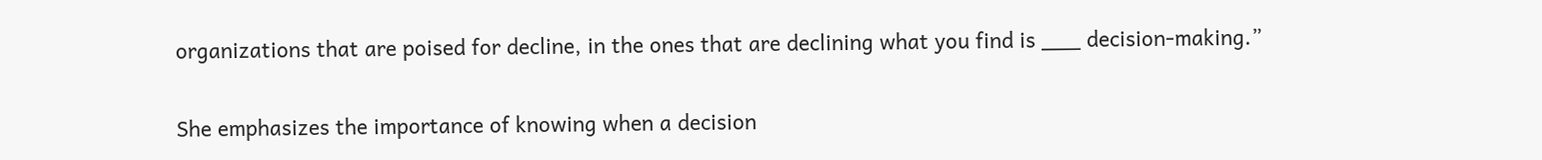organizations that are poised for decline, in the ones that are declining what you find is ___ decision-making.”


She emphasizes the importance of knowing when a decision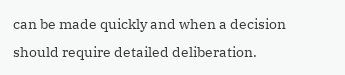can be made quickly and when a decision should require detailed deliberation.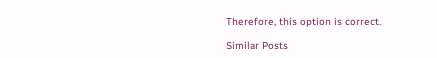Therefore, this option is correct.

Similar Posts